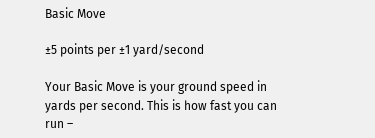Basic Move

±5 points per ±1 yard/second

Your Basic Move is your ground speed in yards per second. This is how fast you can run –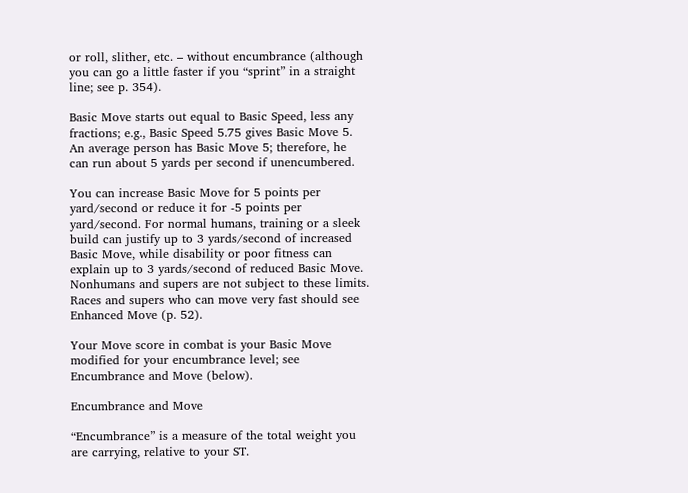or roll, slither, etc. – without encumbrance (although you can go a little faster if you “sprint” in a straight line; see p. 354).

Basic Move starts out equal to Basic Speed, less any fractions; e.g., Basic Speed 5.75 gives Basic Move 5. An average person has Basic Move 5; therefore, he can run about 5 yards per second if unencumbered.

You can increase Basic Move for 5 points per yard/second or reduce it for -5 points per yard/second. For normal humans, training or a sleek build can justify up to 3 yards/second of increased Basic Move, while disability or poor fitness can explain up to 3 yards/second of reduced Basic Move. Nonhumans and supers are not subject to these limits. Races and supers who can move very fast should see Enhanced Move (p. 52).

Your Move score in combat is your Basic Move modified for your encumbrance level; see Encumbrance and Move (below).

Encumbrance and Move

“Encumbrance” is a measure of the total weight you are carrying, relative to your ST.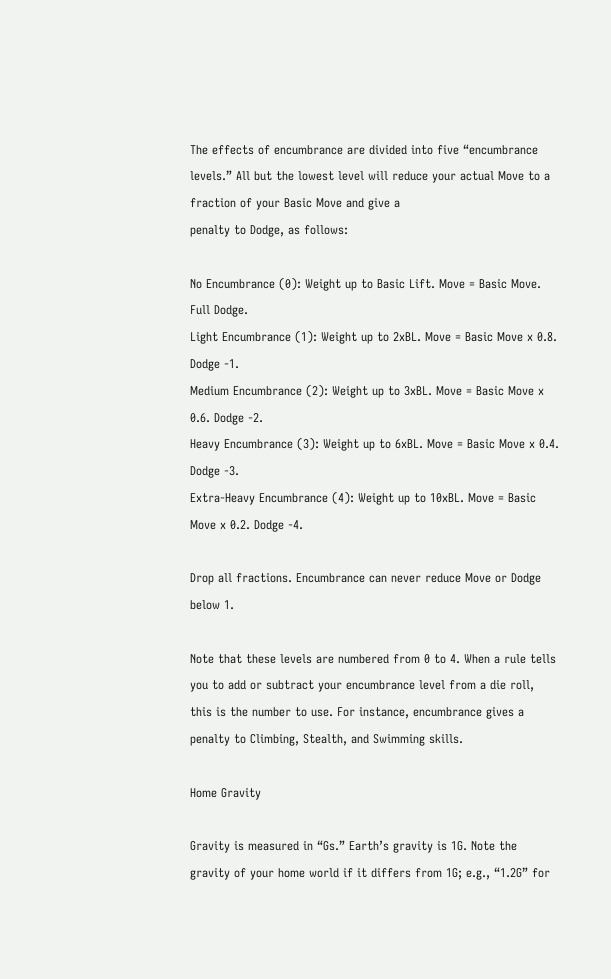The effects of encumbrance are divided into five “encumbrance levels.” All but the lowest level will reduce your actual Move to a fraction of your Basic Move and give a
penalty to Dodge, as follows:

No Encumbrance (0): Weight up to Basic Lift. Move = Basic Move. Full Dodge.
Light Encumbrance (1): Weight up to 2xBL. Move = Basic Move x 0.8. Dodge -1.
Medium Encumbrance (2): Weight up to 3xBL. Move = Basic Move x 0.6. Dodge -2.
Heavy Encumbrance (3): Weight up to 6xBL. Move = Basic Move x 0.4. Dodge -3.
Extra-Heavy Encumbrance (4): Weight up to 10xBL. Move = Basic Move x 0.2. Dodge -4.

Drop all fractions. Encumbrance can never reduce Move or Dodge below 1.

Note that these levels are numbered from 0 to 4. When a rule tells you to add or subtract your encumbrance level from a die roll, this is the number to use. For instance, encumbrance gives a penalty to Climbing, Stealth, and Swimming skills.

Home Gravity

Gravity is measured in “Gs.” Earth’s gravity is 1G. Note the gravity of your home world if it differs from 1G; e.g., “1.2G” for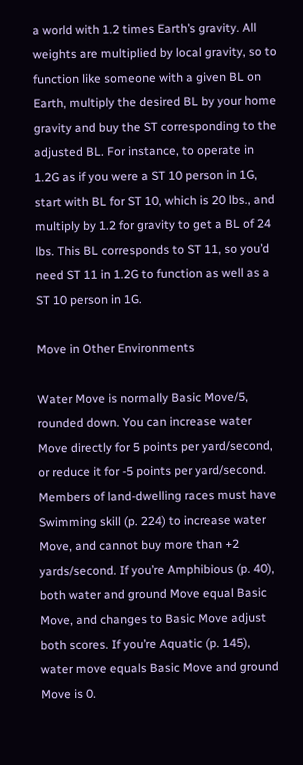a world with 1.2 times Earth’s gravity. All weights are multiplied by local gravity, so to function like someone with a given BL on
Earth, multiply the desired BL by your home gravity and buy the ST corresponding to the adjusted BL. For instance, to operate in 1.2G as if you were a ST 10 person in 1G, start with BL for ST 10, which is 20 lbs., and multiply by 1.2 for gravity to get a BL of 24 lbs. This BL corresponds to ST 11, so you’d need ST 11 in 1.2G to function as well as a ST 10 person in 1G.

Move in Other Environments

Water Move is normally Basic Move/5, rounded down. You can increase water Move directly for 5 points per yard/second, or reduce it for -5 points per yard/second. Members of land-dwelling races must have Swimming skill (p. 224) to increase water Move, and cannot buy more than +2 yards/second. If you’re Amphibious (p. 40), both water and ground Move equal Basic Move, and changes to Basic Move adjust both scores. If you’re Aquatic (p. 145), water move equals Basic Move and ground Move is 0.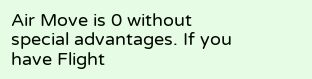Air Move is 0 without special advantages. If you have Flight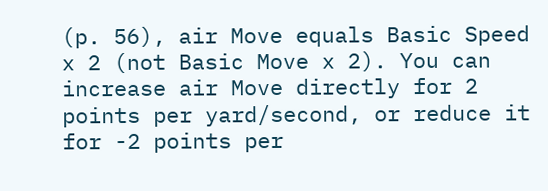(p. 56), air Move equals Basic Speed x 2 (not Basic Move x 2). You can increase air Move directly for 2 points per yard/second, or reduce it for -2 points per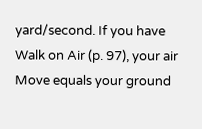yard/second. If you have Walk on Air (p. 97), your air Move equals your ground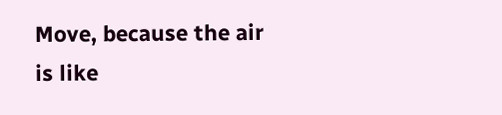Move, because the air is like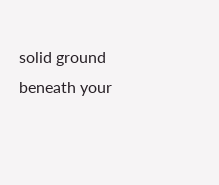solid ground beneath your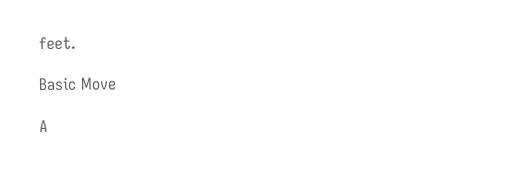feet.

Basic Move

A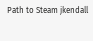Path to Steam jkendall